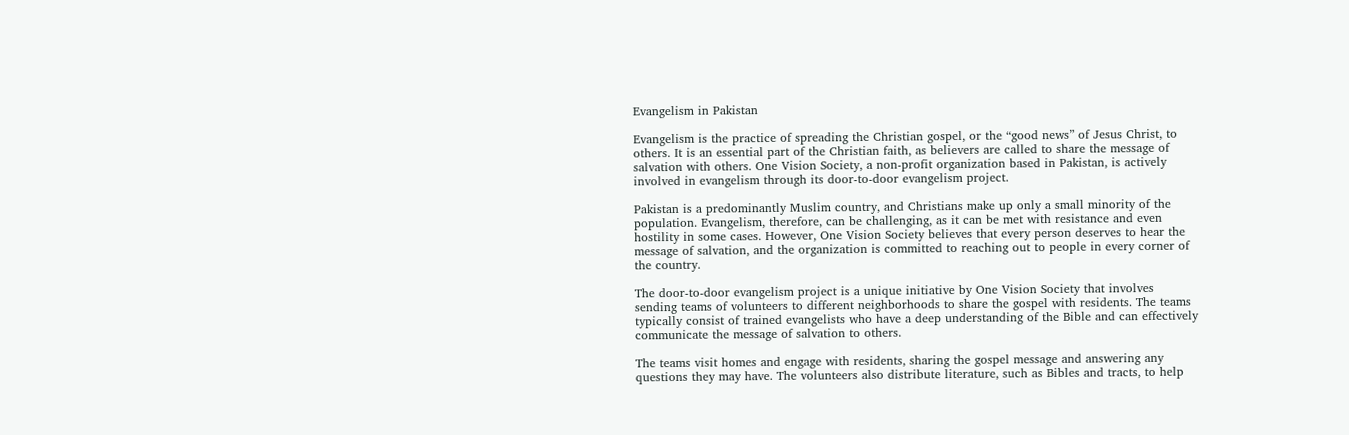Evangelism in Pakistan

Evangelism is the practice of spreading the Christian gospel, or the “good news” of Jesus Christ, to others. It is an essential part of the Christian faith, as believers are called to share the message of salvation with others. One Vision Society, a non-profit organization based in Pakistan, is actively involved in evangelism through its door-to-door evangelism project.

Pakistan is a predominantly Muslim country, and Christians make up only a small minority of the population. Evangelism, therefore, can be challenging, as it can be met with resistance and even hostility in some cases. However, One Vision Society believes that every person deserves to hear the message of salvation, and the organization is committed to reaching out to people in every corner of the country.

The door-to-door evangelism project is a unique initiative by One Vision Society that involves sending teams of volunteers to different neighborhoods to share the gospel with residents. The teams typically consist of trained evangelists who have a deep understanding of the Bible and can effectively communicate the message of salvation to others.

The teams visit homes and engage with residents, sharing the gospel message and answering any questions they may have. The volunteers also distribute literature, such as Bibles and tracts, to help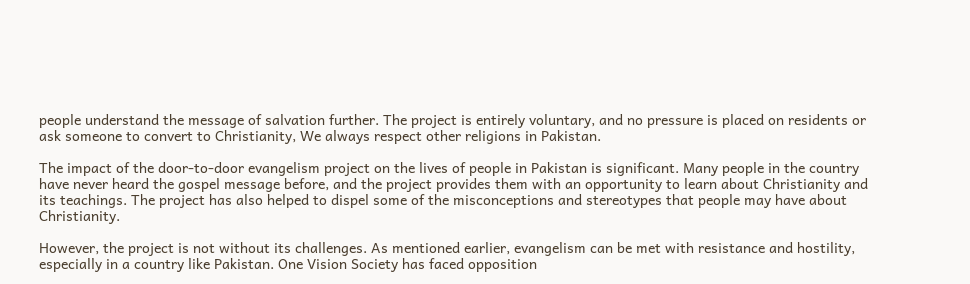people understand the message of salvation further. The project is entirely voluntary, and no pressure is placed on residents or ask someone to convert to Christianity, We always respect other religions in Pakistan.

The impact of the door-to-door evangelism project on the lives of people in Pakistan is significant. Many people in the country have never heard the gospel message before, and the project provides them with an opportunity to learn about Christianity and its teachings. The project has also helped to dispel some of the misconceptions and stereotypes that people may have about Christianity.

However, the project is not without its challenges. As mentioned earlier, evangelism can be met with resistance and hostility, especially in a country like Pakistan. One Vision Society has faced opposition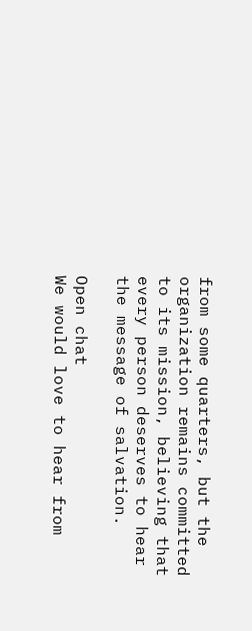from some quarters, but the organization remains committed to its mission, believing that every person deserves to hear the message of salvation.

Open chat
We would love to hear from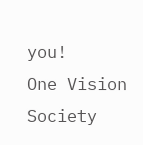you!
One Vision Society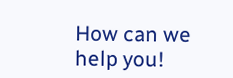How can we help you!